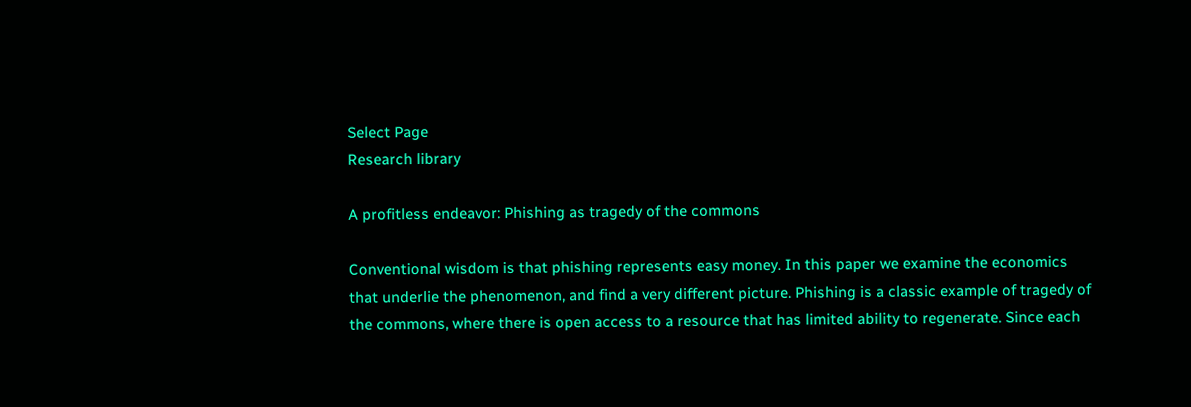Select Page
Research library

A profitless endeavor: Phishing as tragedy of the commons

Conventional wisdom is that phishing represents easy money. In this paper we examine the economics that underlie the phenomenon, and find a very different picture. Phishing is a classic example of tragedy of the commons, where there is open access to a resource that has limited ability to regenerate. Since each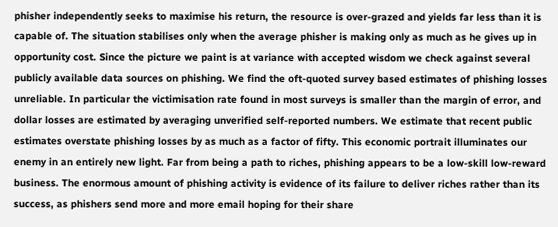phisher independently seeks to maximise his return, the resource is over-grazed and yields far less than it is capable of. The situation stabilises only when the average phisher is making only as much as he gives up in opportunity cost. Since the picture we paint is at variance with accepted wisdom we check against several publicly available data sources on phishing. We find the oft-quoted survey based estimates of phishing losses unreliable. In particular the victimisation rate found in most surveys is smaller than the margin of error, and dollar losses are estimated by averaging unverified self-reported numbers. We estimate that recent public estimates overstate phishing losses by as much as a factor of fifty. This economic portrait illuminates our enemy in an entirely new light. Far from being a path to riches, phishing appears to be a low-skill low-reward business. The enormous amount of phishing activity is evidence of its failure to deliver riches rather than its success, as phishers send more and more email hoping for their share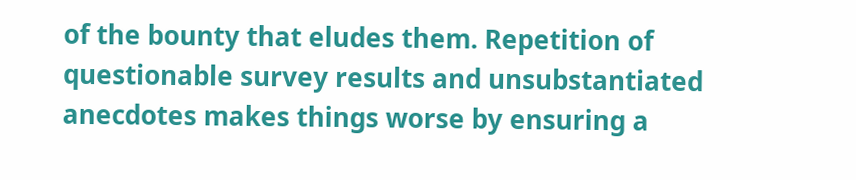of the bounty that eludes them. Repetition of questionable survey results and unsubstantiated anecdotes makes things worse by ensuring a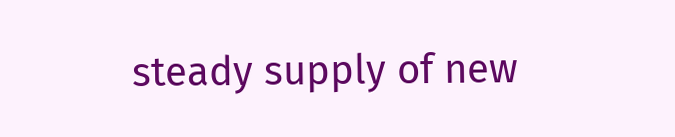steady supply of new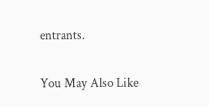entrants.


You May Also Like